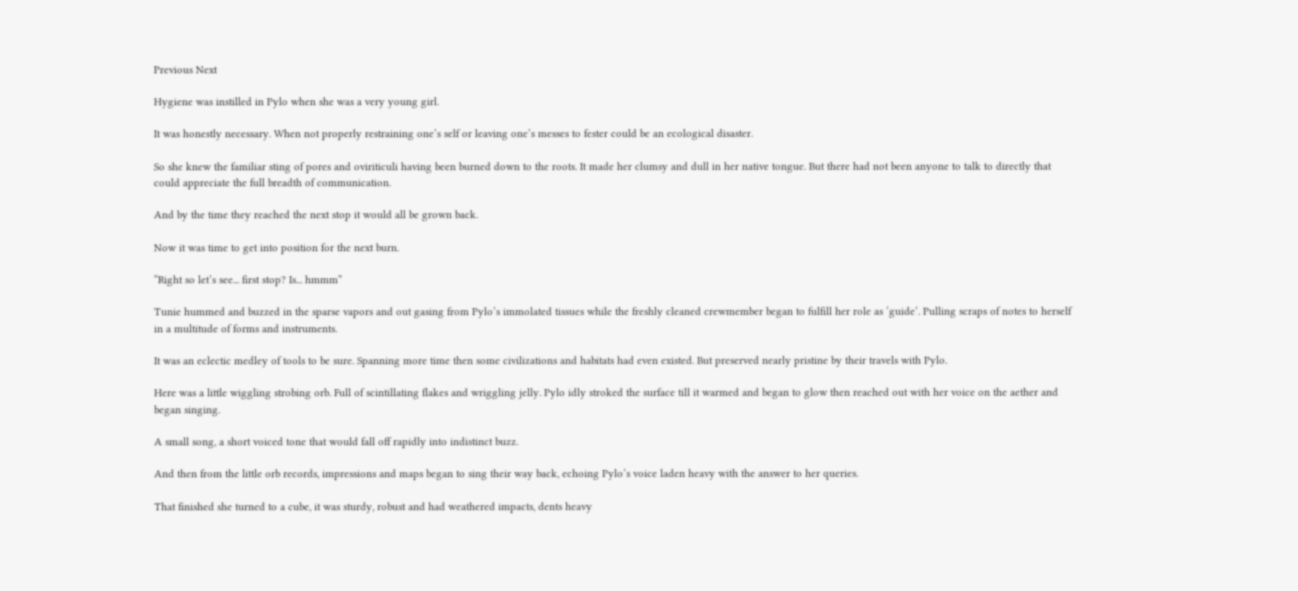Previous Next

Hygiene was instilled in Pylo when she was a very young girl.

It was honestly necessary. When not properly restraining one’s self or leaving one’s messes to fester could be an ecological disaster.

So she knew the familiar sting of pores and oviriticuli having been burned down to the roots. It made her clumsy and dull in her native tongue. But there had not been anyone to talk to directly that could appreciate the full breadth of communication.

And by the time they reached the next stop it would all be grown back.

Now it was time to get into position for the next burn.

“Right so let’s see... first stop? Is... hmmm”

Tunie hummed and buzzed in the sparse vapors and out gasing from Pylo’s immolated tissues while the freshly cleaned crewmember began to fulfill her role as ‘guide’. Pulling scraps of notes to herself in a multitude of forms and instruments.

It was an eclectic medley of tools to be sure. Spanning more time then some civilizations and habitats had even existed. But preserved nearly pristine by their travels with Pylo.

Here was a little wiggling strobing orb. Full of scintillating flakes and wriggling jelly. Pylo idly stroked the surface till it warmed and began to glow then reached out with her voice on the aether and began singing.

A small song, a short voiced tone that would fall off rapidly into indistinct buzz.

And then from the little orb records, impressions and maps began to sing their way back, echoing Pylo’s voice laden heavy with the answer to her queries.

That finished she turned to a cube, it was sturdy, robust and had weathered impacts, dents heavy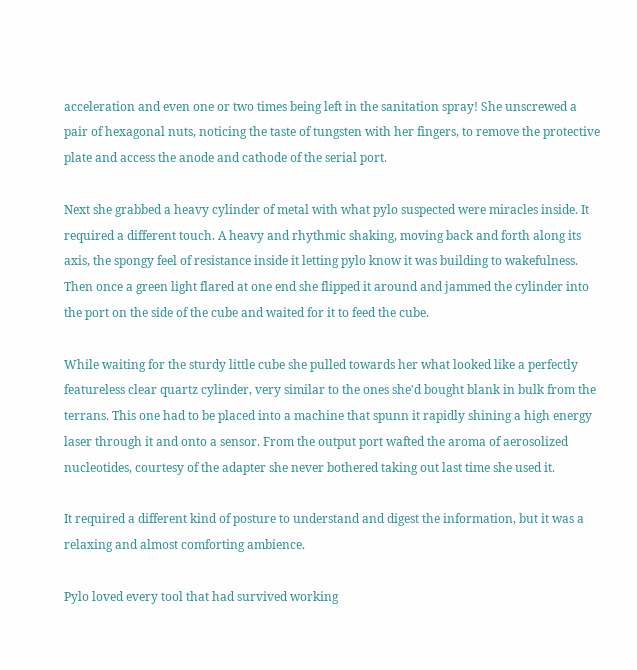acceleration and even one or two times being left in the sanitation spray! She unscrewed a pair of hexagonal nuts, noticing the taste of tungsten with her fingers, to remove the protective plate and access the anode and cathode of the serial port.

Next she grabbed a heavy cylinder of metal with what pylo suspected were miracles inside. It required a different touch. A heavy and rhythmic shaking, moving back and forth along its axis, the spongy feel of resistance inside it letting pylo know it was building to wakefulness. Then once a green light flared at one end she flipped it around and jammed the cylinder into the port on the side of the cube and waited for it to feed the cube.

While waiting for the sturdy little cube she pulled towards her what looked like a perfectly featureless clear quartz cylinder, very similar to the ones she'd bought blank in bulk from the terrans. This one had to be placed into a machine that spunn it rapidly shining a high energy laser through it and onto a sensor. From the output port wafted the aroma of aerosolized nucleotides, courtesy of the adapter she never bothered taking out last time she used it.

It required a different kind of posture to understand and digest the information, but it was a relaxing and almost comforting ambience.

Pylo loved every tool that had survived working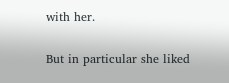with her.

But in particular she liked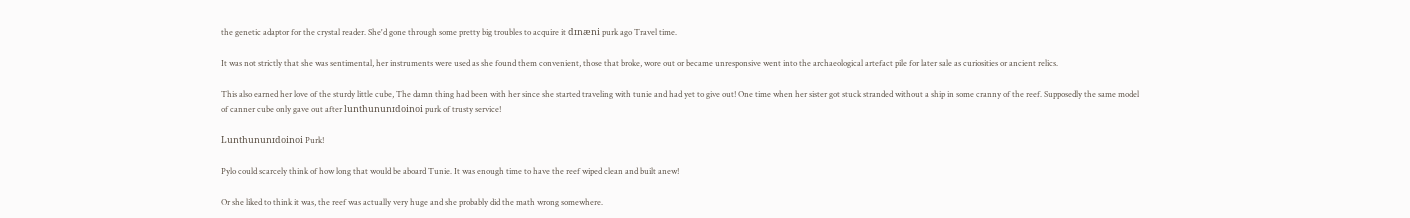the genetic adaptor for the crystal reader. She'd gone through some pretty big troubles to acquire it dɪnæni purk ago Travel time.

It was not strictly that she was sentimental, her instruments were used as she found them convenient, those that broke, wore out or became unresponsive went into the archaeological artefact pile for later sale as curiosities or ancient relics.

This also earned her love of the sturdy little cube, The damn thing had been with her since she started traveling with tunie and had yet to give out! One time when her sister got stuck stranded without a ship in some cranny of the reef. Supposedly the same model of canner cube only gave out after lunthununɪdoinoi purk of trusty service!

Lunthununɪdoinoi Purk!

Pylo could scarcely think of how long that would be aboard Tunie. It was enough time to have the reef wiped clean and built anew!

Or she liked to think it was, the reef was actually very huge and she probably did the math wrong somewhere.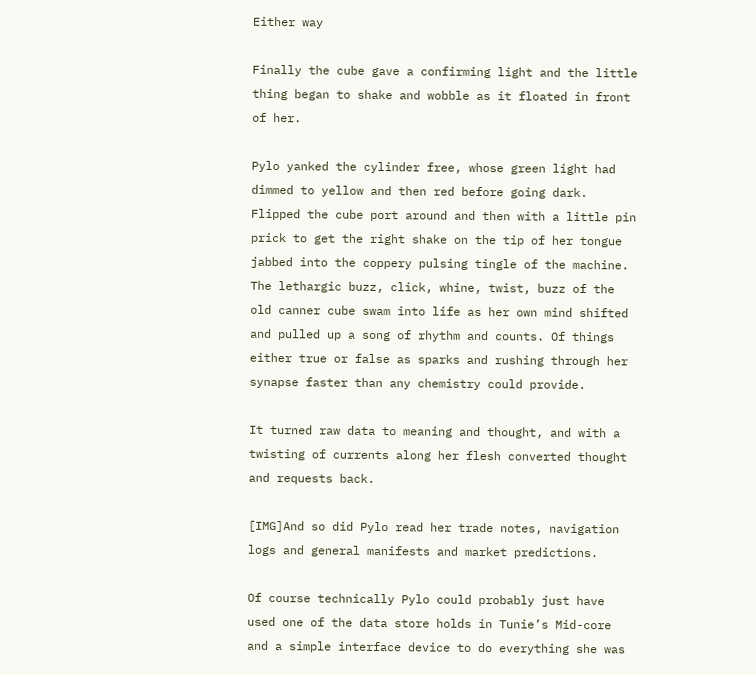Either way

Finally the cube gave a confirming light and the little thing began to shake and wobble as it floated in front of her.

Pylo yanked the cylinder free, whose green light had dimmed to yellow and then red before going dark. Flipped the cube port around and then with a little pin prick to get the right shake on the tip of her tongue jabbed into the coppery pulsing tingle of the machine.
The lethargic buzz, click, whine, twist, buzz of the old canner cube swam into life as her own mind shifted and pulled up a song of rhythm and counts. Of things either true or false as sparks and rushing through her synapse faster than any chemistry could provide.

It turned raw data to meaning and thought, and with a twisting of currents along her flesh converted thought and requests back.

[IMG]And so did Pylo read her trade notes, navigation logs and general manifests and market predictions.

Of course technically Pylo could probably just have used one of the data store holds in Tunie’s Mid-core and a simple interface device to do everything she was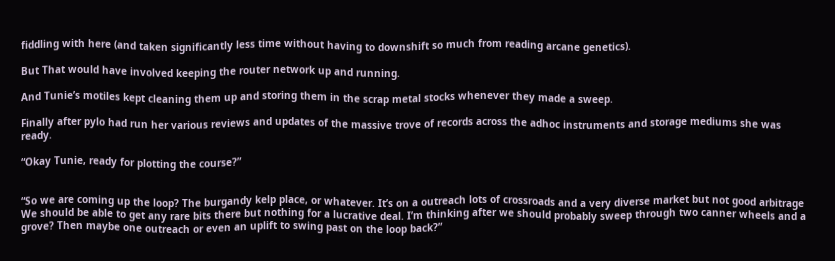fiddling with here (and taken significantly less time without having to downshift so much from reading arcane genetics).

But That would have involved keeping the router network up and running.

And Tunie’s motiles kept cleaning them up and storing them in the scrap metal stocks whenever they made a sweep.

Finally after pylo had run her various reviews and updates of the massive trove of records across the adhoc instruments and storage mediums she was ready.

“Okay Tunie, ready for plotting the course?”


“So we are coming up the loop? The burgandy kelp place, or whatever. It’s on a outreach lots of crossroads and a very diverse market but not good arbitrage We should be able to get any rare bits there but nothing for a lucrative deal. I’m thinking after we should probably sweep through two canner wheels and a grove? Then maybe one outreach or even an uplift to swing past on the loop back?”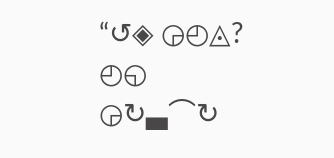“↺◈ ◶◴◬? ◴◵ ◶↻▃⌒↻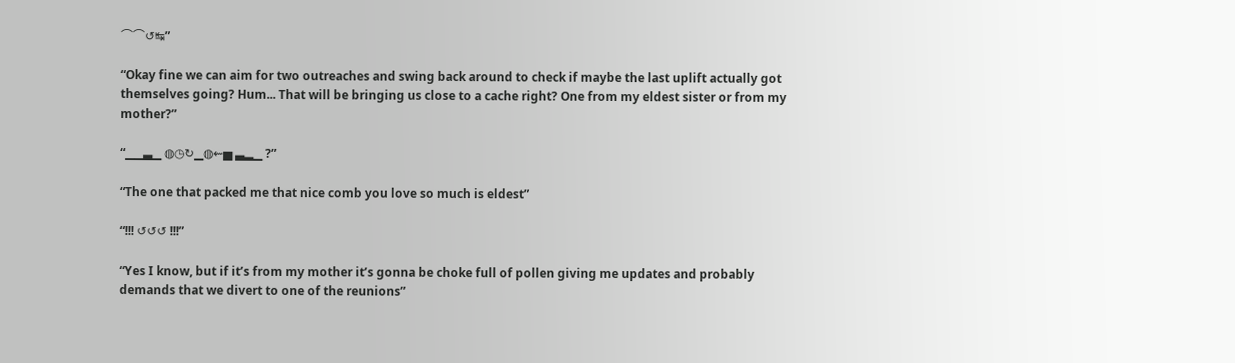⌒⌒↺↹”

“Okay fine we can aim for two outreaches and swing back around to check if maybe the last uplift actually got themselves going? Hum... That will be bringing us close to a cache right? One from my eldest sister or from my mother?”

“▁▁▃▁ ◍◷↻▁◍⇜▅ ▃▂▁ ?”

“The one that packed me that nice comb you love so much is eldest”

“!!! ↺↺↺ !!!”

“Yes I know, but if it’s from my mother it’s gonna be choke full of pollen giving me updates and probably demands that we divert to one of the reunions”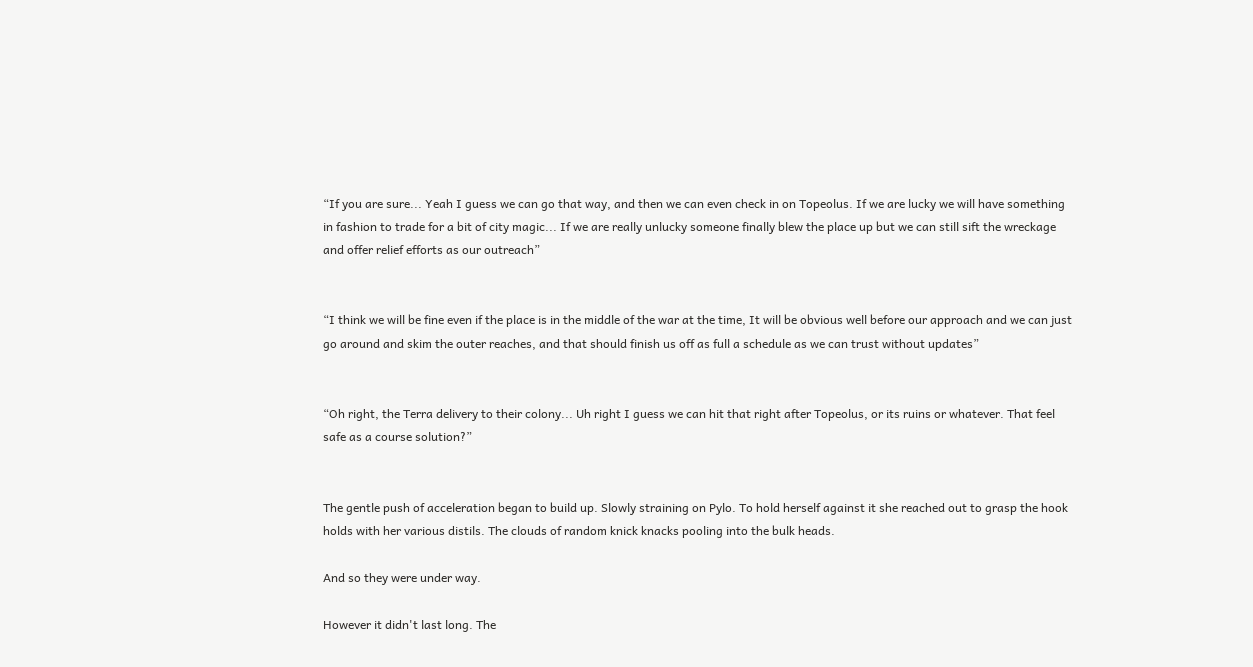“If you are sure... Yeah I guess we can go that way, and then we can even check in on Topeolus. If we are lucky we will have something in fashion to trade for a bit of city magic... If we are really unlucky someone finally blew the place up but we can still sift the wreckage and offer relief efforts as our outreach”


“I think we will be fine even if the place is in the middle of the war at the time, It will be obvious well before our approach and we can just go around and skim the outer reaches, and that should finish us off as full a schedule as we can trust without updates”


“Oh right, the Terra delivery to their colony... Uh right I guess we can hit that right after Topeolus, or its ruins or whatever. That feel safe as a course solution?”


The gentle push of acceleration began to build up. Slowly straining on Pylo. To hold herself against it she reached out to grasp the hook holds with her various distils. The clouds of random knick knacks pooling into the bulk heads.

And so they were under way.

However it didn't last long. The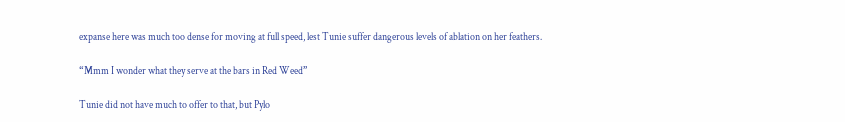expanse here was much too dense for moving at full speed, lest Tunie suffer dangerous levels of ablation on her feathers.

“Mmm I wonder what they serve at the bars in Red Weed”

Tunie did not have much to offer to that, but Pylo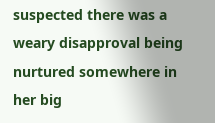suspected there was a weary disapproval being nurtured somewhere in her big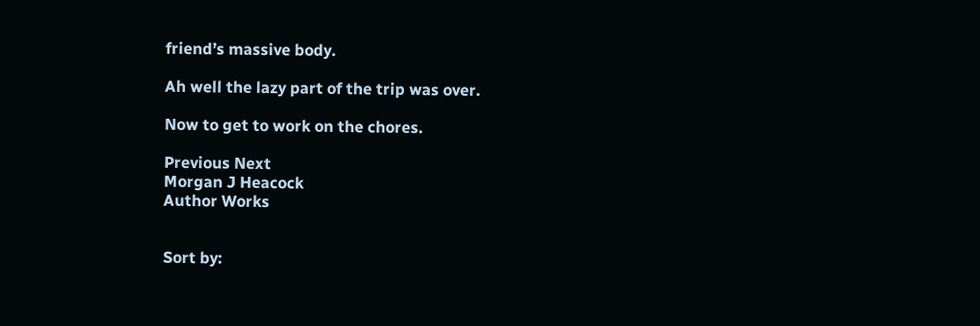friend’s massive body.

Ah well the lazy part of the trip was over.

Now to get to work on the chores.

Previous Next
Morgan J Heacock
Author Works


Sort by: